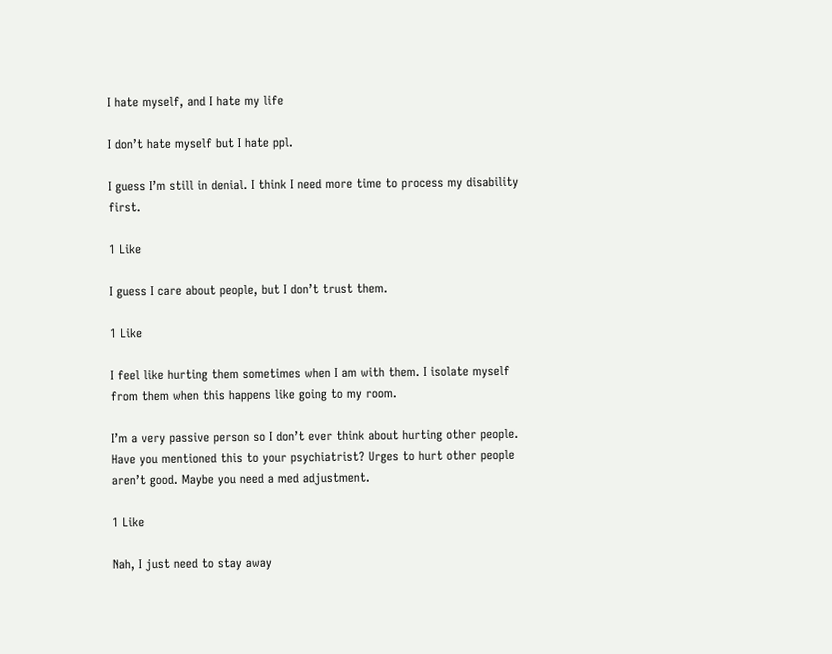I hate myself, and I hate my life

I don’t hate myself but I hate ppl.

I guess I’m still in denial. I think I need more time to process my disability first.

1 Like

I guess I care about people, but I don’t trust them.

1 Like

I feel like hurting them sometimes when I am with them. I isolate myself from them when this happens like going to my room.

I’m a very passive person so I don’t ever think about hurting other people. Have you mentioned this to your psychiatrist? Urges to hurt other people aren’t good. Maybe you need a med adjustment.

1 Like

Nah, I just need to stay away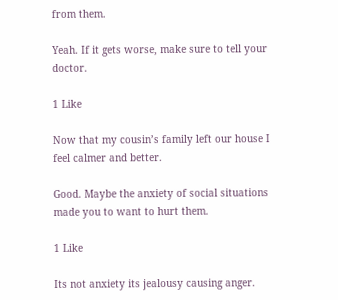from them.

Yeah. If it gets worse, make sure to tell your doctor.

1 Like

Now that my cousin’s family left our house I feel calmer and better.

Good. Maybe the anxiety of social situations made you to want to hurt them.

1 Like

Its not anxiety its jealousy causing anger.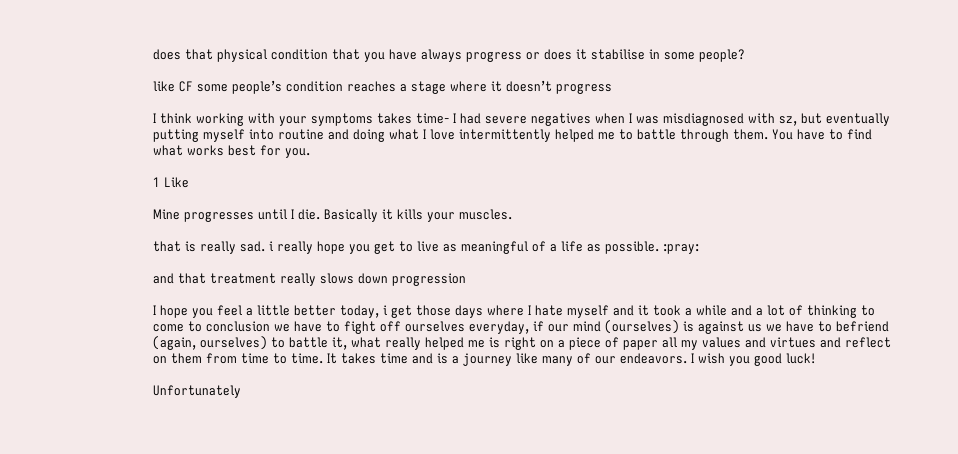does that physical condition that you have always progress or does it stabilise in some people?

like CF some people’s condition reaches a stage where it doesn’t progress

I think working with your symptoms takes time- I had severe negatives when I was misdiagnosed with sz, but eventually putting myself into routine and doing what I love intermittently helped me to battle through them. You have to find what works best for you.

1 Like

Mine progresses until I die. Basically it kills your muscles.

that is really sad. i really hope you get to live as meaningful of a life as possible. :pray:

and that treatment really slows down progression

I hope you feel a little better today, i get those days where I hate myself and it took a while and a lot of thinking to come to conclusion we have to fight off ourselves everyday, if our mind (ourselves) is against us we have to befriend (again, ourselves) to battle it, what really helped me is right on a piece of paper all my values and virtues and reflect on them from time to time. It takes time and is a journey like many of our endeavors. I wish you good luck!

Unfortunately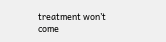treatment won’t come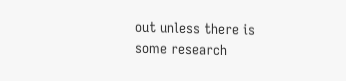out unless there is some research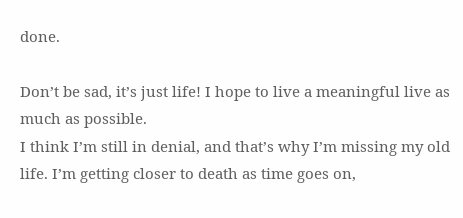done.

Don’t be sad, it’s just life! I hope to live a meaningful live as much as possible.
I think I’m still in denial, and that’s why I’m missing my old life. I’m getting closer to death as time goes on,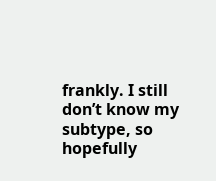frankly. I still don’t know my subtype, so hopefully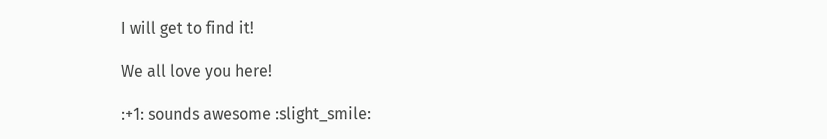I will get to find it!

We all love you here!

:+1: sounds awesome :slight_smile: